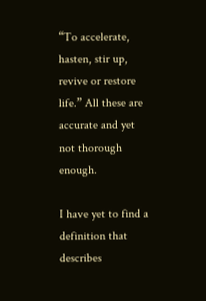“To accelerate, hasten, stir up, revive or restore life.” All these are accurate and yet not thorough enough.

I have yet to find a definition that describes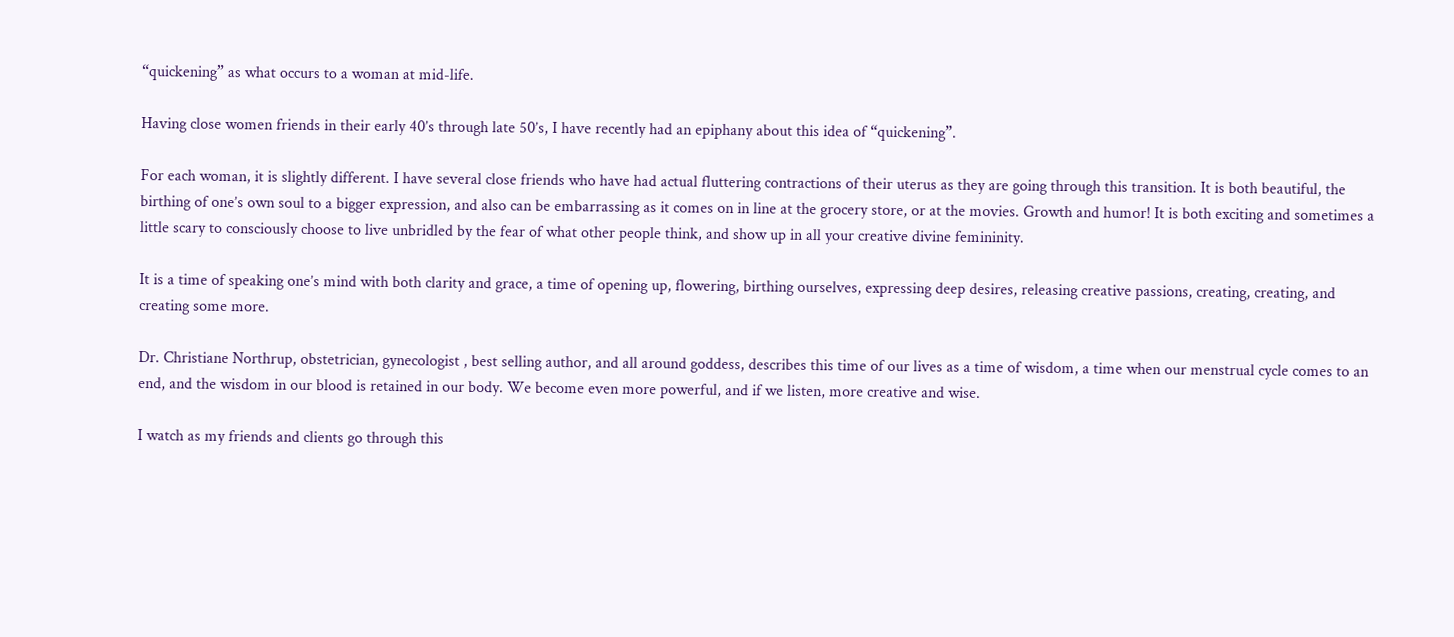“quickening” as what occurs to a woman at mid-life.

Having close women friends in their early 40’s through late 50’s, I have recently had an epiphany about this idea of “quickening”.

For each woman, it is slightly different. I have several close friends who have had actual fluttering contractions of their uterus as they are going through this transition. It is both beautiful, the birthing of one’s own soul to a bigger expression, and also can be embarrassing as it comes on in line at the grocery store, or at the movies. Growth and humor! It is both exciting and sometimes a little scary to consciously choose to live unbridled by the fear of what other people think, and show up in all your creative divine femininity.

It is a time of speaking one’s mind with both clarity and grace, a time of opening up, flowering, birthing ourselves, expressing deep desires, releasing creative passions, creating, creating, and creating some more.

Dr. Christiane Northrup, obstetrician, gynecologist , best selling author, and all around goddess, describes this time of our lives as a time of wisdom, a time when our menstrual cycle comes to an end, and the wisdom in our blood is retained in our body. We become even more powerful, and if we listen, more creative and wise.

I watch as my friends and clients go through this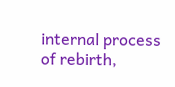internal process of rebirth,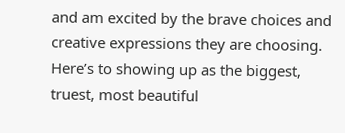and am excited by the brave choices and creative expressions they are choosing. Here’s to showing up as the biggest, truest, most beautiful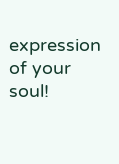expression of your soul!